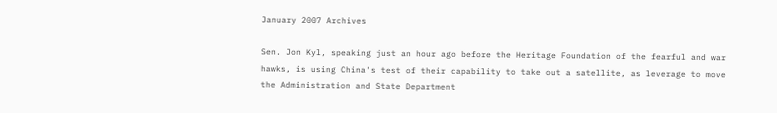January 2007 Archives

Sen. Jon Kyl, speaking just an hour ago before the Heritage Foundation of the fearful and war hawks, is using China's test of their capability to take out a satellite, as leverage to move the Administration and State Department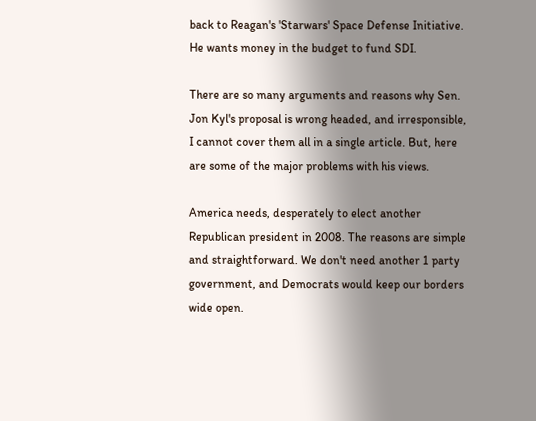back to Reagan's 'Starwars' Space Defense Initiative. He wants money in the budget to fund SDI.

There are so many arguments and reasons why Sen. Jon Kyl's proposal is wrong headed, and irresponsible, I cannot cover them all in a single article. But, here are some of the major problems with his views.

America needs, desperately to elect another Republican president in 2008. The reasons are simple and straightforward. We don't need another 1 party government, and Democrats would keep our borders wide open.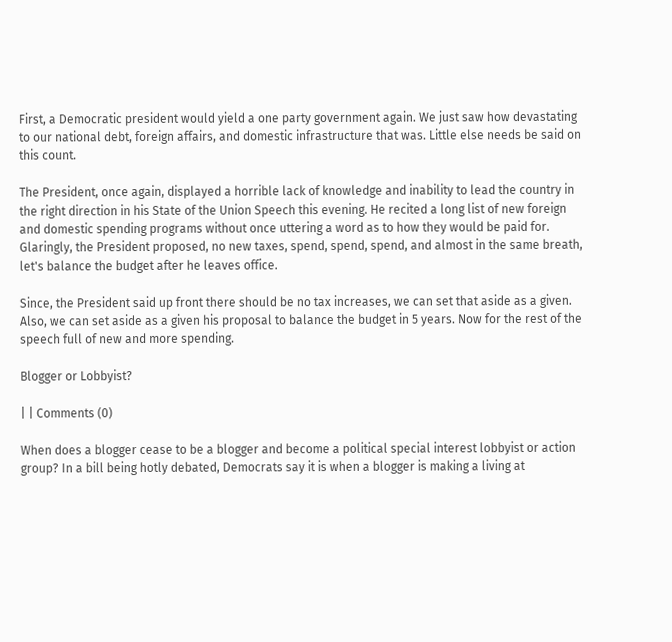First, a Democratic president would yield a one party government again. We just saw how devastating to our national debt, foreign affairs, and domestic infrastructure that was. Little else needs be said on this count.

The President, once again, displayed a horrible lack of knowledge and inability to lead the country in the right direction in his State of the Union Speech this evening. He recited a long list of new foreign and domestic spending programs without once uttering a word as to how they would be paid for. Glaringly, the President proposed, no new taxes, spend, spend, spend, and almost in the same breath, let's balance the budget after he leaves office.

Since, the President said up front there should be no tax increases, we can set that aside as a given. Also, we can set aside as a given his proposal to balance the budget in 5 years. Now for the rest of the speech full of new and more spending.

Blogger or Lobbyist?

| | Comments (0)

When does a blogger cease to be a blogger and become a political special interest lobbyist or action group? In a bill being hotly debated, Democrats say it is when a blogger is making a living at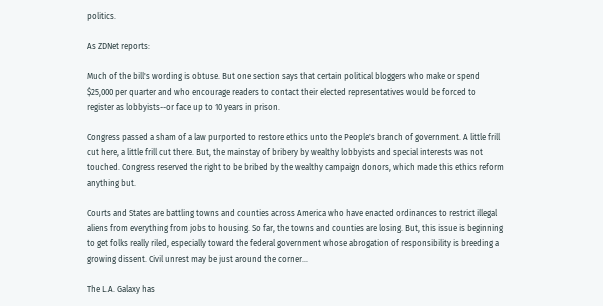politics.

As ZDNet reports:

Much of the bill's wording is obtuse. But one section says that certain political bloggers who make or spend $25,000 per quarter and who encourage readers to contact their elected representatives would be forced to register as lobbyists--or face up to 10 years in prison.

Congress passed a sham of a law purported to restore ethics unto the People's branch of government. A little frill cut here, a little frill cut there. But, the mainstay of bribery by wealthy lobbyists and special interests was not touched. Congress reserved the right to be bribed by the wealthy campaign donors, which made this ethics reform anything but.

Courts and States are battling towns and counties across America who have enacted ordinances to restrict illegal aliens from everything from jobs to housing. So far, the towns and counties are losing. But, this issue is beginning to get folks really riled, especially toward the federal government whose abrogation of responsibility is breeding a growing dissent. Civil unrest may be just around the corner...

The L.A. Galaxy has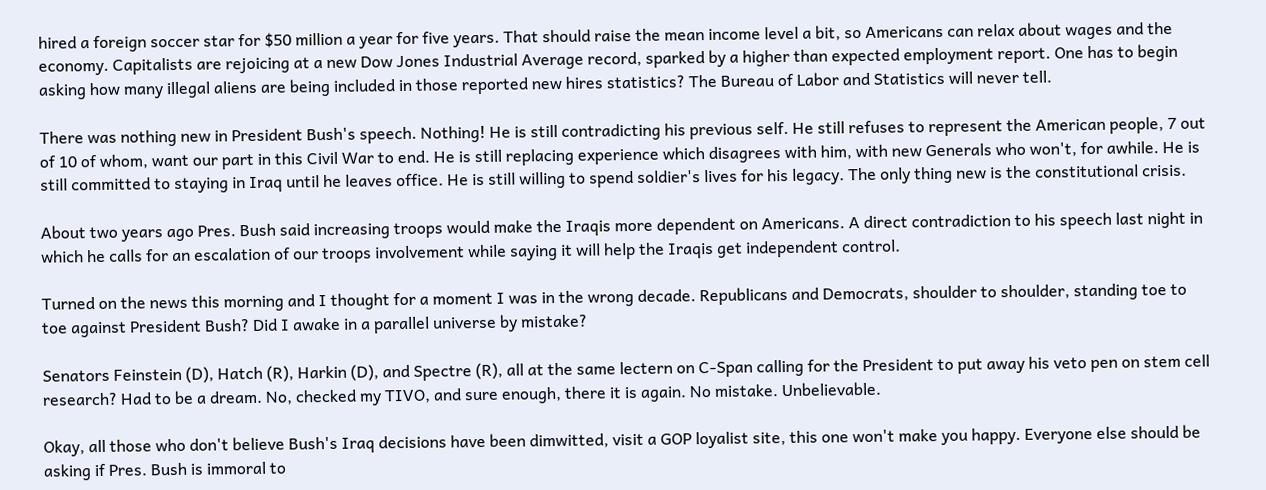hired a foreign soccer star for $50 million a year for five years. That should raise the mean income level a bit, so Americans can relax about wages and the economy. Capitalists are rejoicing at a new Dow Jones Industrial Average record, sparked by a higher than expected employment report. One has to begin asking how many illegal aliens are being included in those reported new hires statistics? The Bureau of Labor and Statistics will never tell.

There was nothing new in President Bush's speech. Nothing! He is still contradicting his previous self. He still refuses to represent the American people, 7 out of 10 of whom, want our part in this Civil War to end. He is still replacing experience which disagrees with him, with new Generals who won't, for awhile. He is still committed to staying in Iraq until he leaves office. He is still willing to spend soldier's lives for his legacy. The only thing new is the constitutional crisis.

About two years ago Pres. Bush said increasing troops would make the Iraqis more dependent on Americans. A direct contradiction to his speech last night in which he calls for an escalation of our troops involvement while saying it will help the Iraqis get independent control.

Turned on the news this morning and I thought for a moment I was in the wrong decade. Republicans and Democrats, shoulder to shoulder, standing toe to toe against President Bush? Did I awake in a parallel universe by mistake?

Senators Feinstein (D), Hatch (R), Harkin (D), and Spectre (R), all at the same lectern on C-Span calling for the President to put away his veto pen on stem cell research? Had to be a dream. No, checked my TIVO, and sure enough, there it is again. No mistake. Unbelievable.

Okay, all those who don't believe Bush's Iraq decisions have been dimwitted, visit a GOP loyalist site, this one won't make you happy. Everyone else should be asking if Pres. Bush is immoral to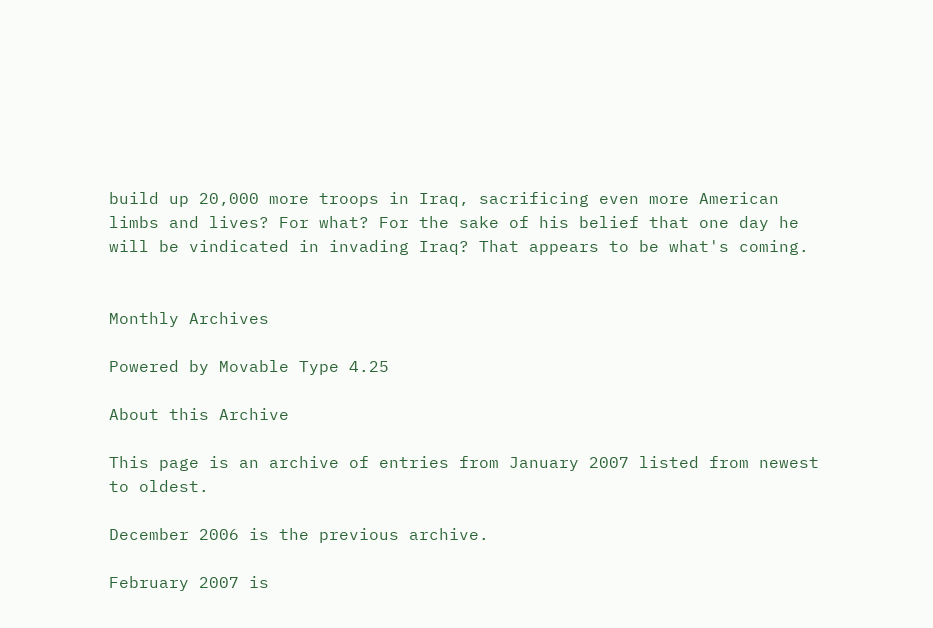build up 20,000 more troops in Iraq, sacrificing even more American limbs and lives? For what? For the sake of his belief that one day he will be vindicated in invading Iraq? That appears to be what's coming.


Monthly Archives

Powered by Movable Type 4.25

About this Archive

This page is an archive of entries from January 2007 listed from newest to oldest.

December 2006 is the previous archive.

February 2007 is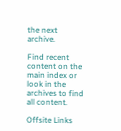the next archive.

Find recent content on the main index or look in the archives to find all content.

Offsite Links